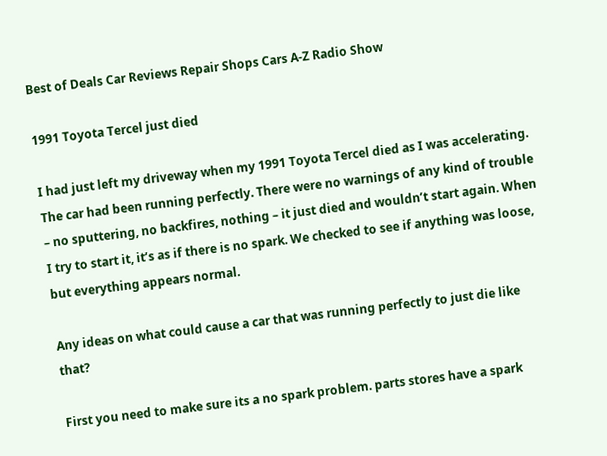Best of Deals Car Reviews Repair Shops Cars A-Z Radio Show

1991 Toyota Tercel just died

I had just left my driveway when my 1991 Toyota Tercel died as I was accelerating. The car had been running perfectly. There were no warnings of any kind of trouble – no sputtering, no backfires, nothing – it just died and wouldn’t start again. When I try to start it, it’s as if there is no spark. We checked to see if anything was loose, but everything appears normal.

Any ideas on what could cause a car that was running perfectly to just die like that?

First you need to make sure its a no spark problem. parts stores have a spark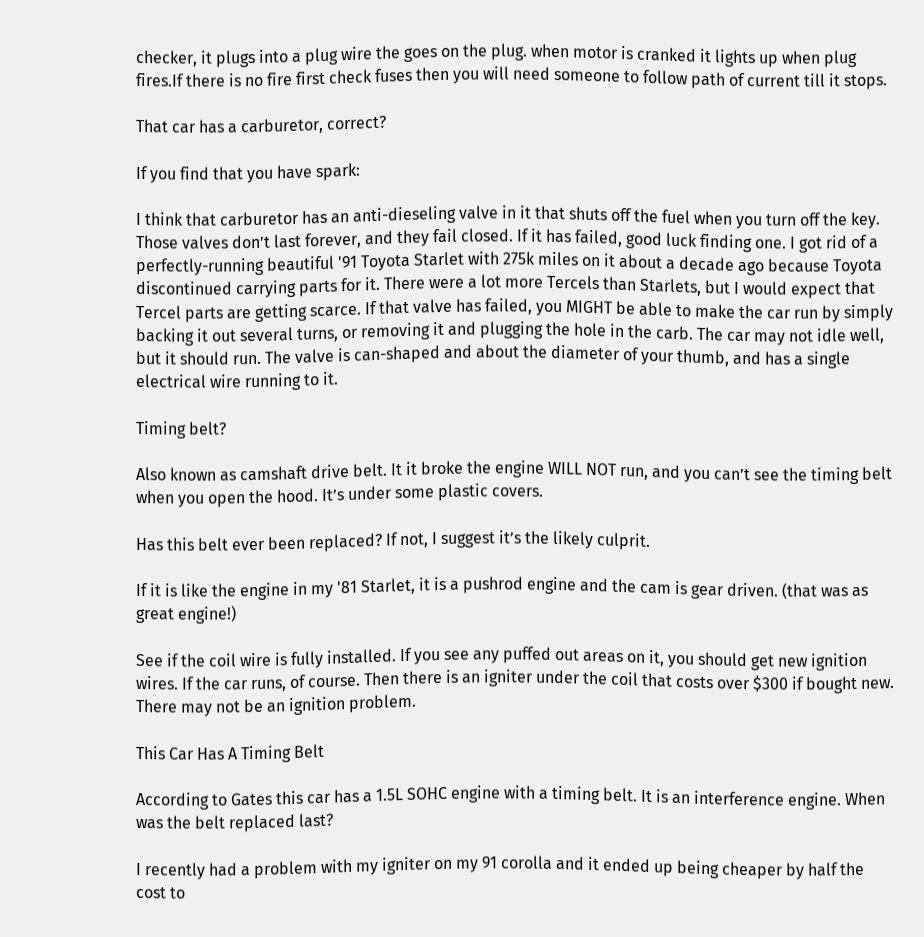checker, it plugs into a plug wire the goes on the plug. when motor is cranked it lights up when plug fires.If there is no fire first check fuses then you will need someone to follow path of current till it stops.

That car has a carburetor, correct?

If you find that you have spark:

I think that carburetor has an anti-dieseling valve in it that shuts off the fuel when you turn off the key. Those valves don’t last forever, and they fail closed. If it has failed, good luck finding one. I got rid of a perfectly-running beautiful '91 Toyota Starlet with 275k miles on it about a decade ago because Toyota discontinued carrying parts for it. There were a lot more Tercels than Starlets, but I would expect that Tercel parts are getting scarce. If that valve has failed, you MIGHT be able to make the car run by simply backing it out several turns, or removing it and plugging the hole in the carb. The car may not idle well, but it should run. The valve is can-shaped and about the diameter of your thumb, and has a single electrical wire running to it.

Timing belt?

Also known as camshaft drive belt. It it broke the engine WILL NOT run, and you can’t see the timing belt when you open the hood. It’s under some plastic covers.

Has this belt ever been replaced? If not, I suggest it’s the likely culprit.

If it is like the engine in my '81 Starlet, it is a pushrod engine and the cam is gear driven. (that was as great engine!)

See if the coil wire is fully installed. If you see any puffed out areas on it, you should get new ignition wires. If the car runs, of course. Then there is an igniter under the coil that costs over $300 if bought new. There may not be an ignition problem.

This Car Has A Timing Belt

According to Gates this car has a 1.5L SOHC engine with a timing belt. It is an interference engine. When was the belt replaced last?

I recently had a problem with my igniter on my 91 corolla and it ended up being cheaper by half the cost to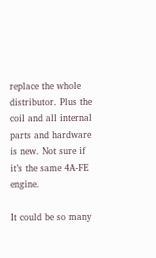replace the whole distributor. Plus the coil and all internal parts and hardware is new. Not sure if it’s the same 4A-FE engine.

It could be so many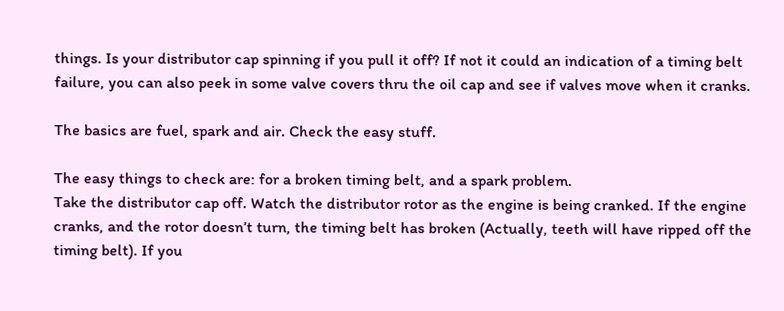things. Is your distributor cap spinning if you pull it off? If not it could an indication of a timing belt failure, you can also peek in some valve covers thru the oil cap and see if valves move when it cranks.

The basics are fuel, spark and air. Check the easy stuff.

The easy things to check are: for a broken timing belt, and a spark problem.
Take the distributor cap off. Watch the distributor rotor as the engine is being cranked. If the engine cranks, and the rotor doesn’t turn, the timing belt has broken (Actually, teeth will have ripped off the timing belt). If you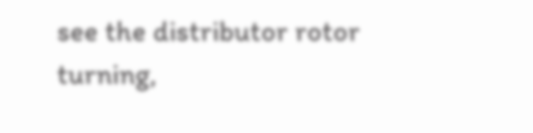see the distributor rotor turning,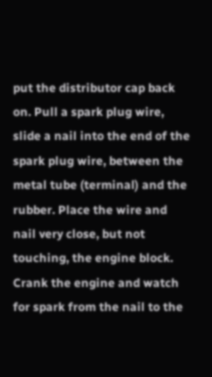put the distributor cap back on. Pull a spark plug wire, slide a nail into the end of the spark plug wire, between the metal tube (terminal) and the rubber. Place the wire and nail very close, but not touching, the engine block. Crank the engine and watch for spark from the nail to the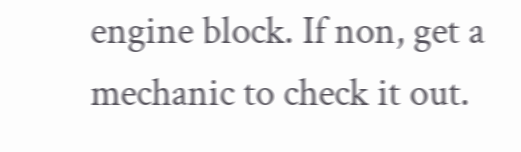engine block. If non, get a mechanic to check it out.